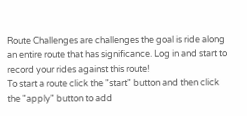Route Challenges are challenges the goal is ride along an entire route that has significance. Log in and start to record your rides against this route!
To start a route click the "start" button and then click the "apply" button to add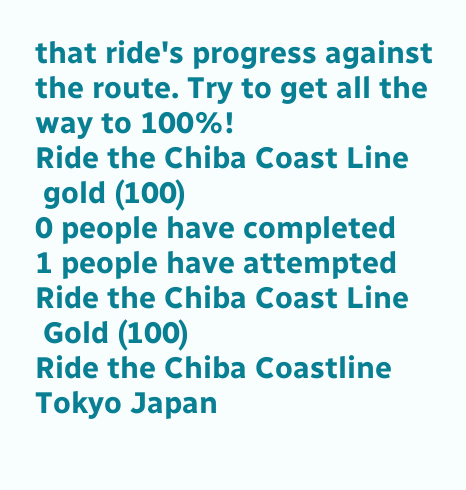that ride's progress against the route. Try to get all the way to 100%!
Ride the Chiba Coast Line
 gold (100)
0 people have completed
1 people have attempted
Ride the Chiba Coast Line
 Gold (100)
Ride the Chiba Coastline
Tokyo Japan